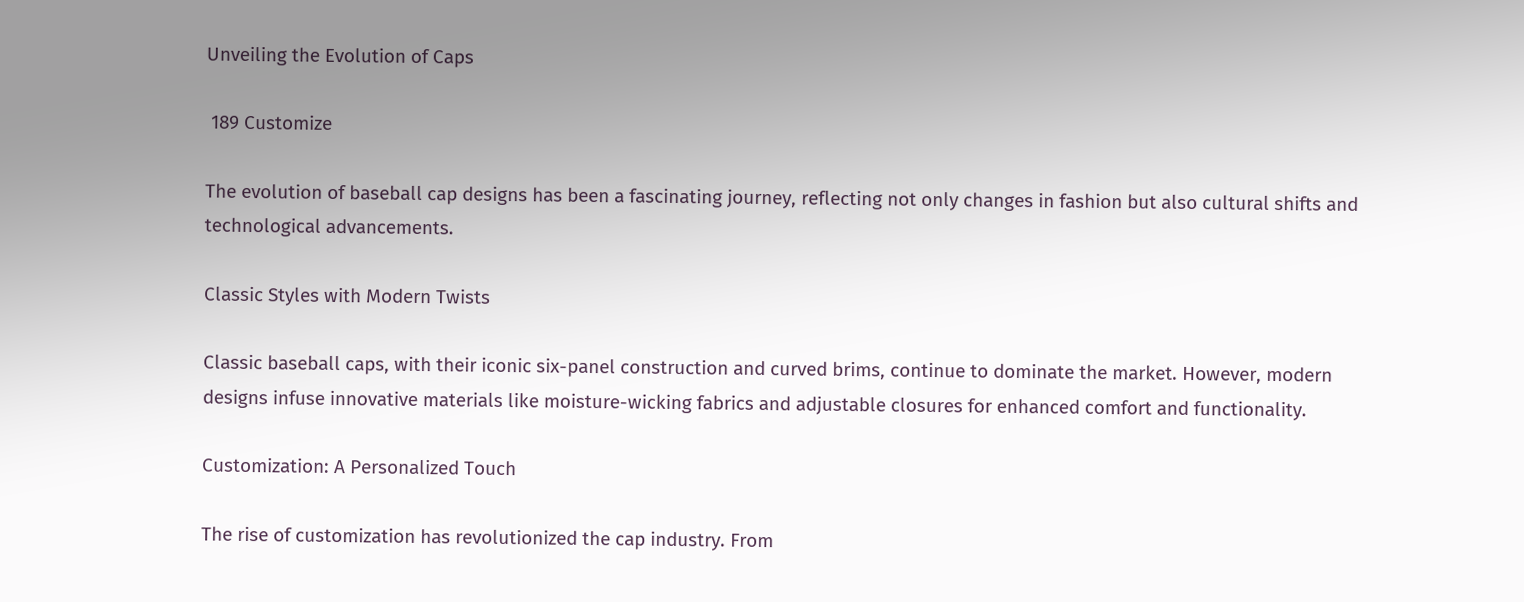Unveiling the Evolution of Caps

 189 Customize

The evolution of baseball cap designs has been a fascinating journey, reflecting not only changes in fashion but also cultural shifts and technological advancements.

Classic Styles with Modern Twists

Classic baseball caps, with their iconic six-panel construction and curved brims, continue to dominate the market. However, modern designs infuse innovative materials like moisture-wicking fabrics and adjustable closures for enhanced comfort and functionality.

Customization: A Personalized Touch

The rise of customization has revolutionized the cap industry. From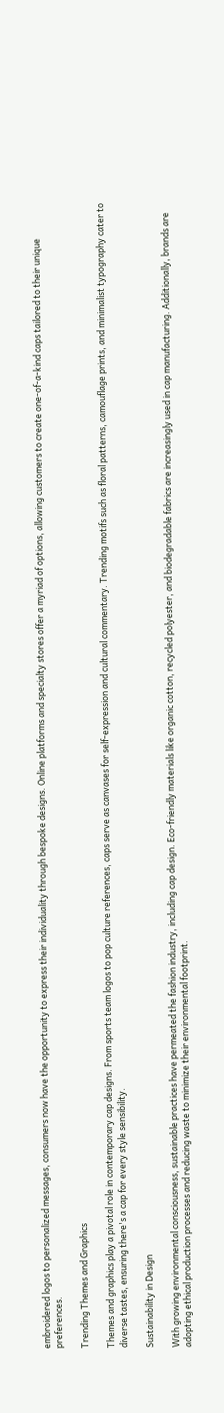embroidered logos to personalized messages, consumers now have the opportunity to express their individuality through bespoke designs. Online platforms and specialty stores offer a myriad of options, allowing customers to create one-of-a-kind caps tailored to their unique preferences.

Trending Themes and Graphics

Themes and graphics play a pivotal role in contemporary cap designs. From sports team logos to pop culture references, caps serve as canvases for self-expression and cultural commentary. Trending motifs such as floral patterns, camouflage prints, and minimalist typography cater to diverse tastes, ensuring there's a cap for every style sensibility.

Sustainability in Design

With growing environmental consciousness, sustainable practices have permeated the fashion industry, including cap design. Eco-friendly materials like organic cotton, recycled polyester, and biodegradable fabrics are increasingly used in cap manufacturing. Additionally, brands are adopting ethical production processes and reducing waste to minimize their environmental footprint.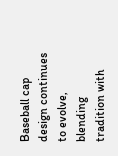Baseball cap design continues to evolve, blending tradition with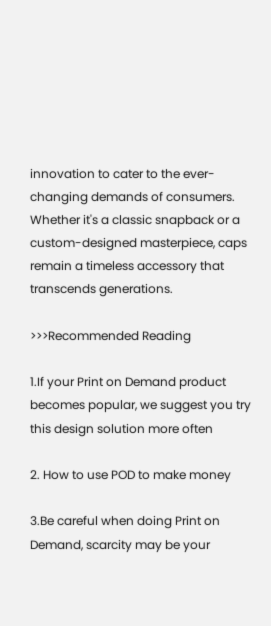innovation to cater to the ever-changing demands of consumers. Whether it's a classic snapback or a custom-designed masterpiece, caps remain a timeless accessory that transcends generations.

>>>Recommended Reading

1.If your Print on Demand product becomes popular, we suggest you try this design solution more often

2. How to use POD to make money

3.Be careful when doing Print on Demand, scarcity may be your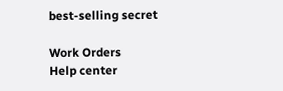best-selling secret

Work Orders
Help center